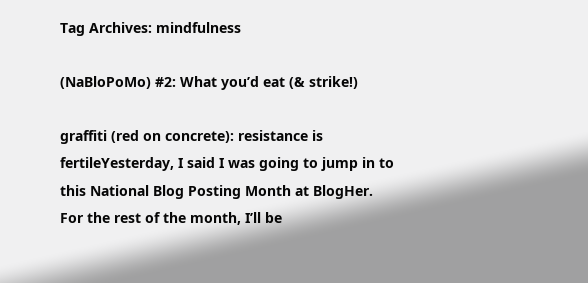Tag Archives: mindfulness

(NaBloPoMo) #2: What you’d eat (& strike!)

graffiti (red on concrete): resistance is fertileYesterday, I said I was going to jump in to this National Blog Posting Month at BlogHer. For the rest of the month, I’ll be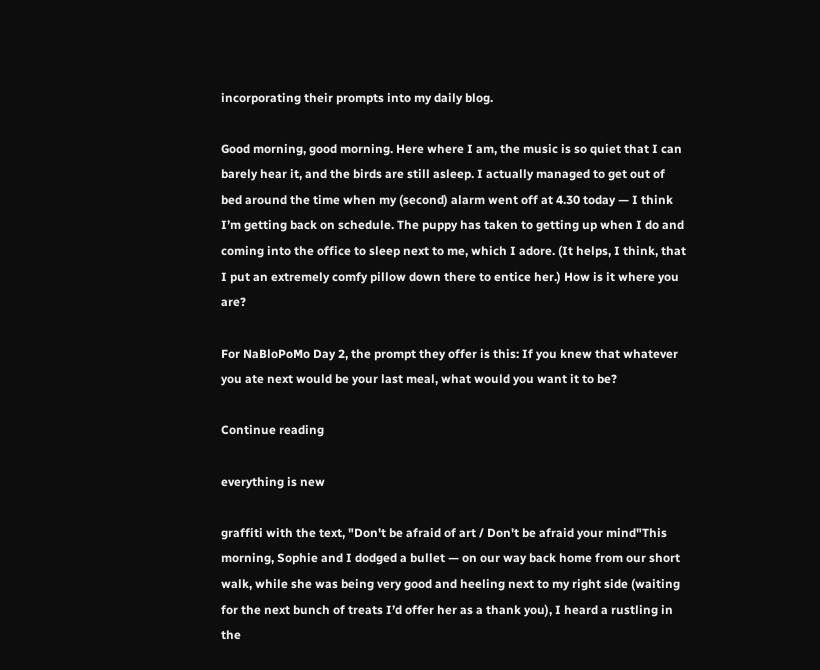incorporating their prompts into my daily blog.

Good morning, good morning. Here where I am, the music is so quiet that I can barely hear it, and the birds are still asleep. I actually managed to get out of bed around the time when my (second) alarm went off at 4.30 today — I think I’m getting back on schedule. The puppy has taken to getting up when I do and coming into the office to sleep next to me, which I adore. (It helps, I think, that I put an extremely comfy pillow down there to entice her.) How is it where you are?

For NaBloPoMo Day 2, the prompt they offer is this: If you knew that whatever you ate next would be your last meal, what would you want it to be?

Continue reading

everything is new

graffiti with the text, "Don't be afraid of art / Don't be afraid your mind"This morning, Sophie and I dodged a bullet — on our way back home from our short walk, while she was being very good and heeling next to my right side (waiting for the next bunch of treats I’d offer her as a thank you), I heard a rustling in the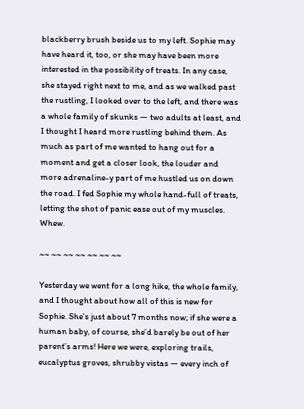blackberry brush beside us to my left. Sophie may have heard it, too, or she may have been more interested in the possibility of treats. In any case, she stayed right next to me, and as we walked past the rustling, I looked over to the left, and there was a whole family of skunks — two adults at least, and I thought I heard more rustling behind them. As much as part of me wanted to hang out for a moment and get a closer look, the louder and more adrenaline-y part of me hustled us on down the road. I fed Sophie my whole hand-full of treats, letting the shot of panic ease out of my muscles. Whew.

~~ ~~ ~~ ~~ ~~ ~~ ~~

Yesterday we went for a long hike, the whole family, and I thought about how all of this is new for Sophie. She’s just about 7 months now; if she were a human baby, of course, she’d barely be out of her parent’s arms! Here we were, exploring trails, eucalyptus groves, shrubby vistas — every inch of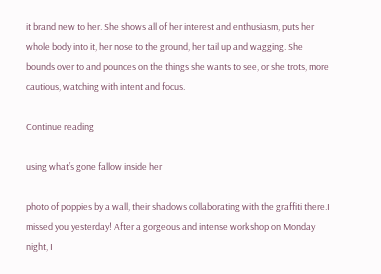it brand new to her. She shows all of her interest and enthusiasm, puts her whole body into it, her nose to the ground, her tail up and wagging. She bounds over to and pounces on the things she wants to see, or she trots, more cautious, watching with intent and focus.

Continue reading

using what’s gone fallow inside her

photo of poppies by a wall, their shadows collaborating with the graffiti there.I missed you yesterday! After a gorgeous and intense workshop on Monday night, I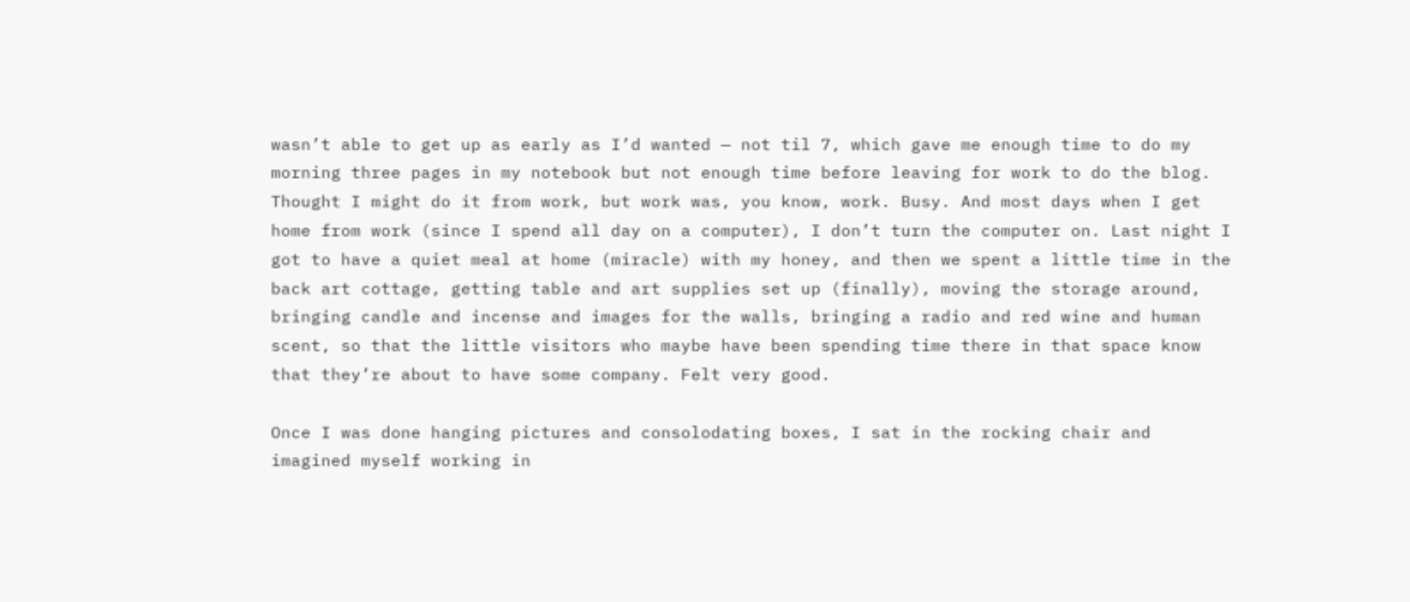wasn’t able to get up as early as I’d wanted — not til 7, which gave me enough time to do my morning three pages in my notebook but not enough time before leaving for work to do the blog. Thought I might do it from work, but work was, you know, work. Busy. And most days when I get home from work (since I spend all day on a computer), I don’t turn the computer on. Last night I got to have a quiet meal at home (miracle) with my honey, and then we spent a little time in the back art cottage, getting table and art supplies set up (finally), moving the storage around, bringing candle and incense and images for the walls, bringing a radio and red wine and human scent, so that the little visitors who maybe have been spending time there in that space know that they’re about to have some company. Felt very good.

Once I was done hanging pictures and consolodating boxes, I sat in the rocking chair and imagined myself working in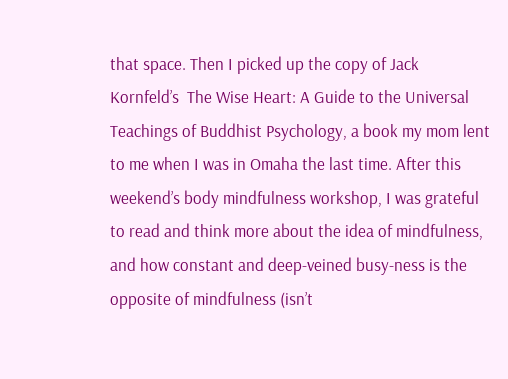that space. Then I picked up the copy of Jack Kornfeld’s  The Wise Heart: A Guide to the Universal Teachings of Buddhist Psychology, a book my mom lent to me when I was in Omaha the last time. After this weekend’s body mindfulness workshop, I was grateful to read and think more about the idea of mindfulness, and how constant and deep-veined busy-ness is the opposite of mindfulness (isn’t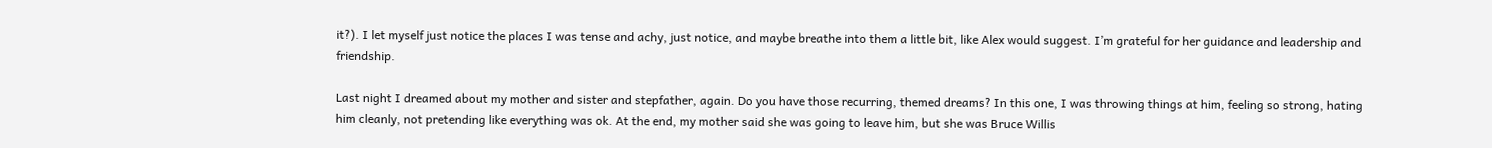it?). I let myself just notice the places I was tense and achy, just notice, and maybe breathe into them a little bit, like Alex would suggest. I’m grateful for her guidance and leadership and friendship.

Last night I dreamed about my mother and sister and stepfather, again. Do you have those recurring, themed dreams? In this one, I was throwing things at him, feeling so strong, hating him cleanly, not pretending like everything was ok. At the end, my mother said she was going to leave him, but she was Bruce Willis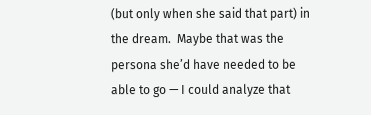(but only when she said that part) in the dream.  Maybe that was the persona she’d have needed to be able to go — I could analyze that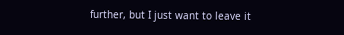further, but I just want to leave it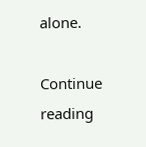alone.

Continue reading